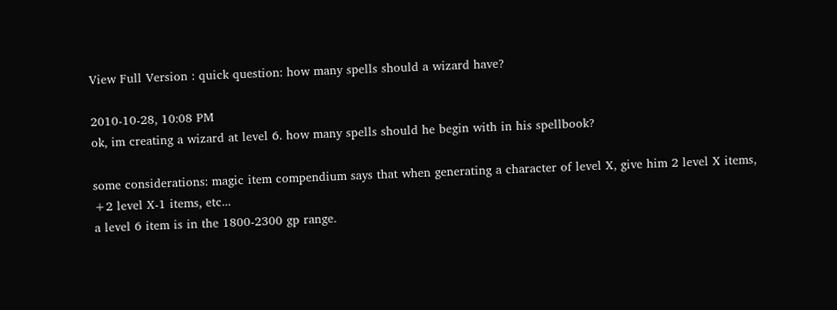View Full Version : quick question: how many spells should a wizard have?

2010-10-28, 10:08 PM
ok, im creating a wizard at level 6. how many spells should he begin with in his spellbook?

some considerations: magic item compendium says that when generating a character of level X, give him 2 level X items, +2 level X-1 items, etc...
a level 6 item is in the 1800-2300 gp range.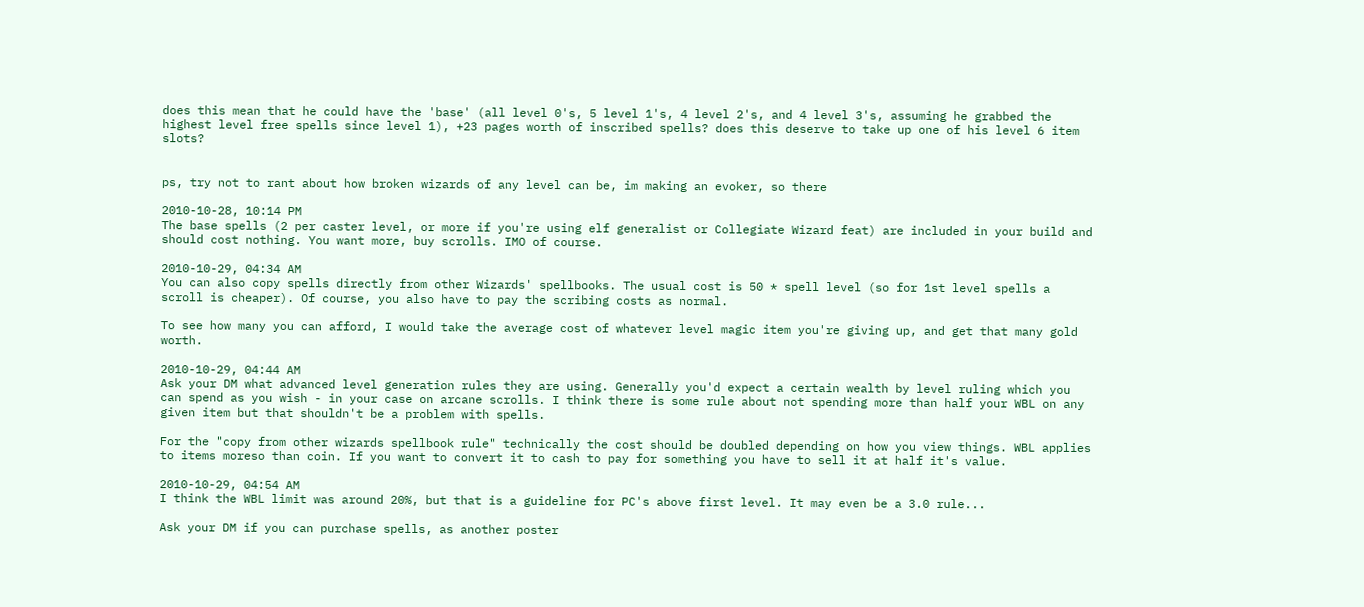does this mean that he could have the 'base' (all level 0's, 5 level 1's, 4 level 2's, and 4 level 3's, assuming he grabbed the highest level free spells since level 1), +23 pages worth of inscribed spells? does this deserve to take up one of his level 6 item slots?


ps, try not to rant about how broken wizards of any level can be, im making an evoker, so there

2010-10-28, 10:14 PM
The base spells (2 per caster level, or more if you're using elf generalist or Collegiate Wizard feat) are included in your build and should cost nothing. You want more, buy scrolls. IMO of course.

2010-10-29, 04:34 AM
You can also copy spells directly from other Wizards' spellbooks. The usual cost is 50 * spell level (so for 1st level spells a scroll is cheaper). Of course, you also have to pay the scribing costs as normal.

To see how many you can afford, I would take the average cost of whatever level magic item you're giving up, and get that many gold worth.

2010-10-29, 04:44 AM
Ask your DM what advanced level generation rules they are using. Generally you'd expect a certain wealth by level ruling which you can spend as you wish - in your case on arcane scrolls. I think there is some rule about not spending more than half your WBL on any given item but that shouldn't be a problem with spells.

For the "copy from other wizards spellbook rule" technically the cost should be doubled depending on how you view things. WBL applies to items moreso than coin. If you want to convert it to cash to pay for something you have to sell it at half it's value.

2010-10-29, 04:54 AM
I think the WBL limit was around 20%, but that is a guideline for PC's above first level. It may even be a 3.0 rule...

Ask your DM if you can purchase spells, as another poster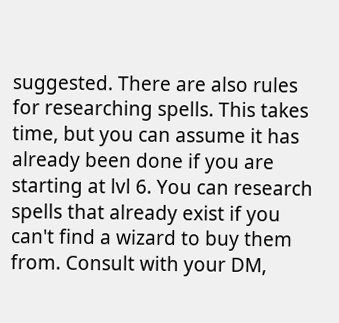suggested. There are also rules for researching spells. This takes time, but you can assume it has already been done if you are starting at lvl 6. You can research spells that already exist if you can't find a wizard to buy them from. Consult with your DM,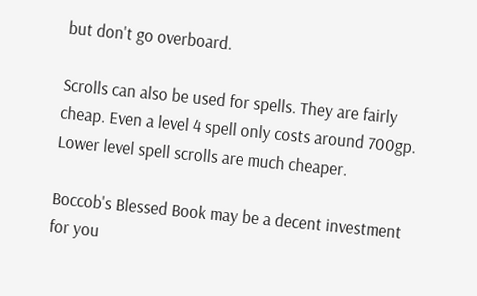but don't go overboard.

Scrolls can also be used for spells. They are fairly cheap. Even a level 4 spell only costs around 700gp. Lower level spell scrolls are much cheaper.

Boccob's Blessed Book may be a decent investment for you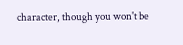character, though you won't be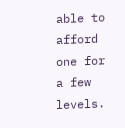able to afford one for a few levels.